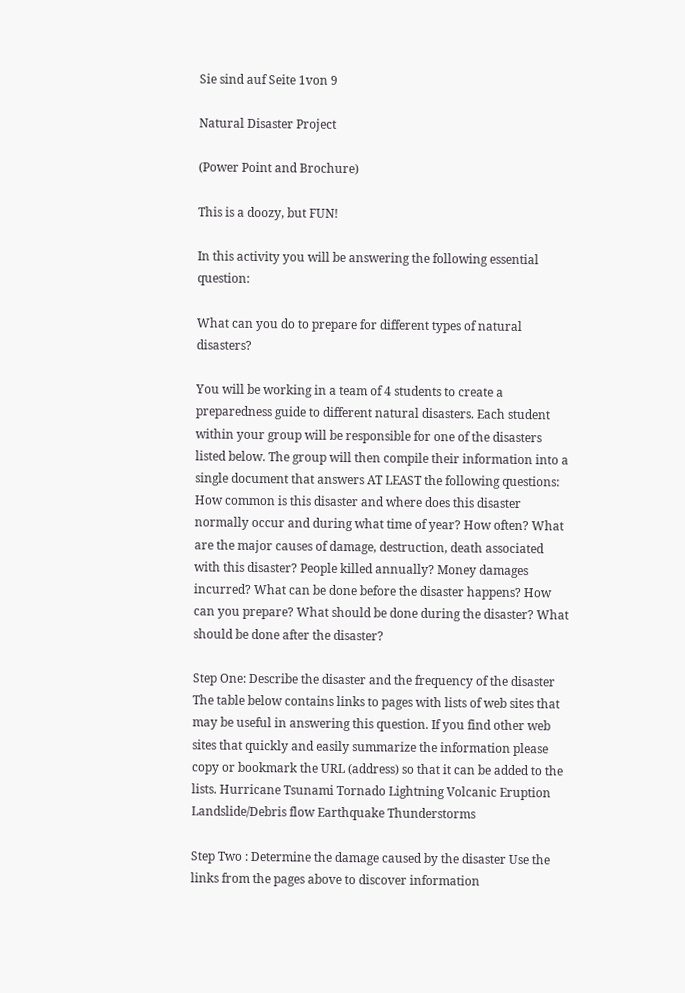Sie sind auf Seite 1von 9

Natural Disaster Project

(Power Point and Brochure)

This is a doozy, but FUN!

In this activity you will be answering the following essential question:

What can you do to prepare for different types of natural disasters?

You will be working in a team of 4 students to create a preparedness guide to different natural disasters. Each student within your group will be responsible for one of the disasters listed below. The group will then compile their information into a single document that answers AT LEAST the following questions: How common is this disaster and where does this disaster normally occur and during what time of year? How often? What are the major causes of damage, destruction, death associated with this disaster? People killed annually? Money damages incurred? What can be done before the disaster happens? How can you prepare? What should be done during the disaster? What should be done after the disaster?

Step One: Describe the disaster and the frequency of the disaster The table below contains links to pages with lists of web sites that may be useful in answering this question. If you find other web sites that quickly and easily summarize the information please copy or bookmark the URL (address) so that it can be added to the lists. Hurricane Tsunami Tornado Lightning Volcanic Eruption Landslide/Debris flow Earthquake Thunderstorms

Step Two : Determine the damage caused by the disaster Use the links from the pages above to discover information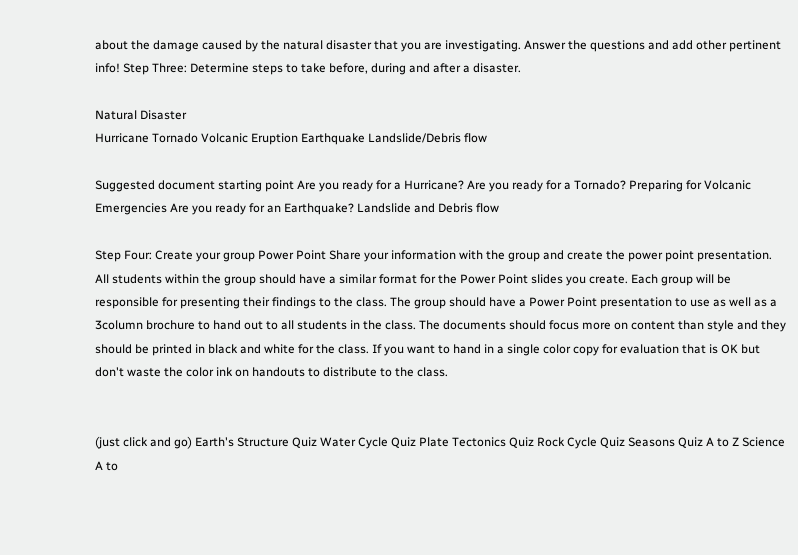about the damage caused by the natural disaster that you are investigating. Answer the questions and add other pertinent info! Step Three: Determine steps to take before, during and after a disaster.

Natural Disaster
Hurricane Tornado Volcanic Eruption Earthquake Landslide/Debris flow

Suggested document starting point Are you ready for a Hurricane? Are you ready for a Tornado? Preparing for Volcanic Emergencies Are you ready for an Earthquake? Landslide and Debris flow

Step Four: Create your group Power Point Share your information with the group and create the power point presentation. All students within the group should have a similar format for the Power Point slides you create. Each group will be responsible for presenting their findings to the class. The group should have a Power Point presentation to use as well as a 3column brochure to hand out to all students in the class. The documents should focus more on content than style and they should be printed in black and white for the class. If you want to hand in a single color copy for evaluation that is OK but don't waste the color ink on handouts to distribute to the class.


(just click and go) Earth's Structure Quiz Water Cycle Quiz Plate Tectonics Quiz Rock Cycle Quiz Seasons Quiz A to Z Science A to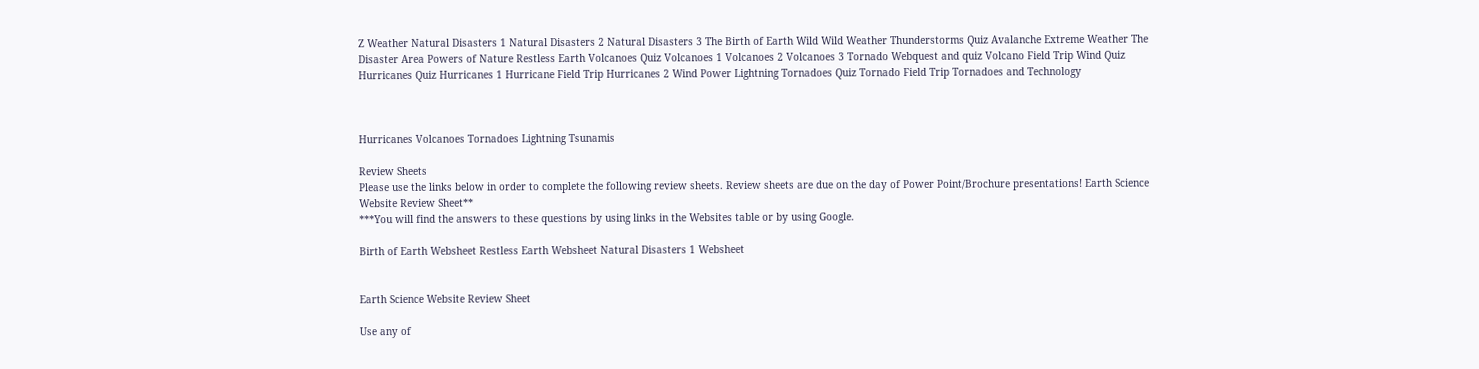Z Weather Natural Disasters 1 Natural Disasters 2 Natural Disasters 3 The Birth of Earth Wild Wild Weather Thunderstorms Quiz Avalanche Extreme Weather The Disaster Area Powers of Nature Restless Earth Volcanoes Quiz Volcanoes 1 Volcanoes 2 Volcanoes 3 Tornado Webquest and quiz Volcano Field Trip Wind Quiz Hurricanes Quiz Hurricanes 1 Hurricane Field Trip Hurricanes 2 Wind Power Lightning Tornadoes Quiz Tornado Field Trip Tornadoes and Technology



Hurricanes Volcanoes Tornadoes Lightning Tsunamis

Review Sheets
Please use the links below in order to complete the following review sheets. Review sheets are due on the day of Power Point/Brochure presentations! Earth Science Website Review Sheet**
***You will find the answers to these questions by using links in the Websites table or by using Google.

Birth of Earth Websheet Restless Earth Websheet Natural Disasters 1 Websheet


Earth Science Website Review Sheet

Use any of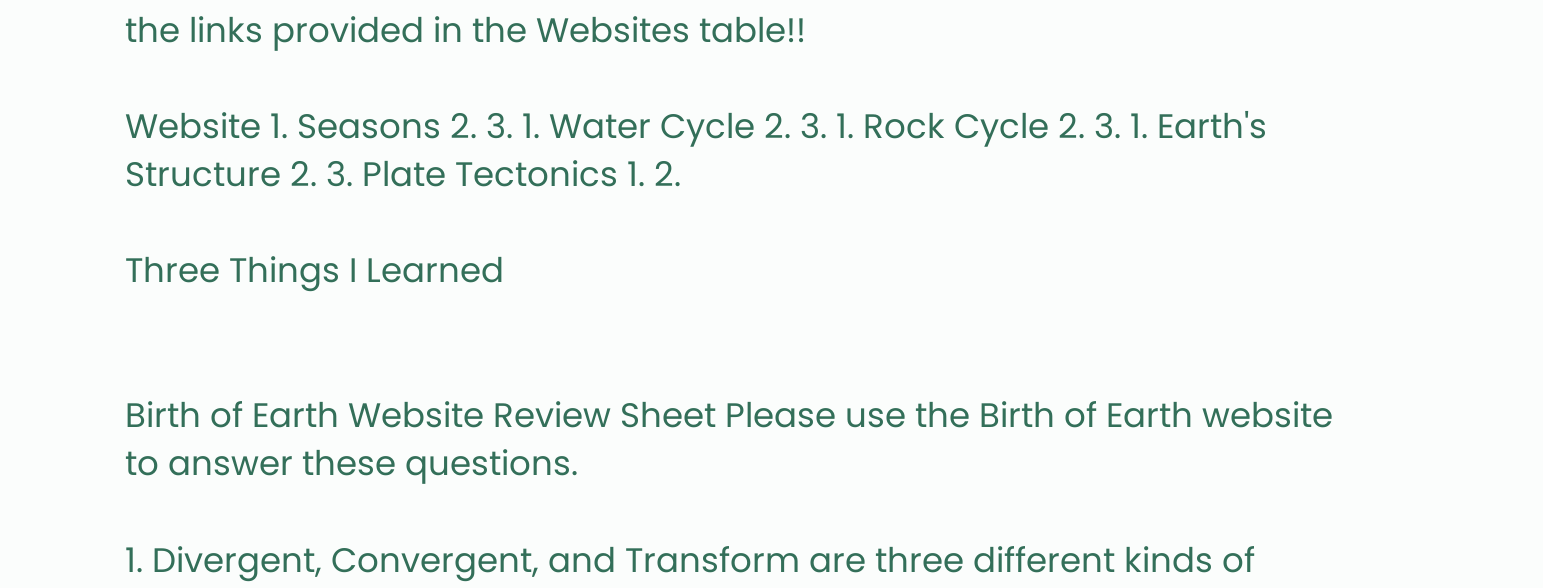the links provided in the Websites table!!

Website 1. Seasons 2. 3. 1. Water Cycle 2. 3. 1. Rock Cycle 2. 3. 1. Earth's Structure 2. 3. Plate Tectonics 1. 2.

Three Things I Learned


Birth of Earth Website Review Sheet Please use the Birth of Earth website to answer these questions.

1. Divergent, Convergent, and Transform are three different kinds of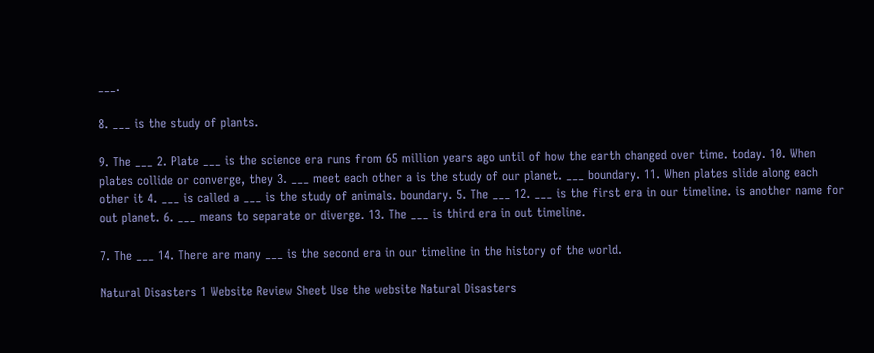___.

8. ___ is the study of plants.

9. The ___ 2. Plate ___ is the science era runs from 65 million years ago until of how the earth changed over time. today. 10. When plates collide or converge, they 3. ___ meet each other a is the study of our planet. ___ boundary. 11. When plates slide along each other it 4. ___ is called a ___ is the study of animals. boundary. 5. The ___ 12. ___ is the first era in our timeline. is another name for out planet. 6. ___ means to separate or diverge. 13. The ___ is third era in out timeline.

7. The ___ 14. There are many ___ is the second era in our timeline in the history of the world.

Natural Disasters 1 Website Review Sheet Use the website Natural Disasters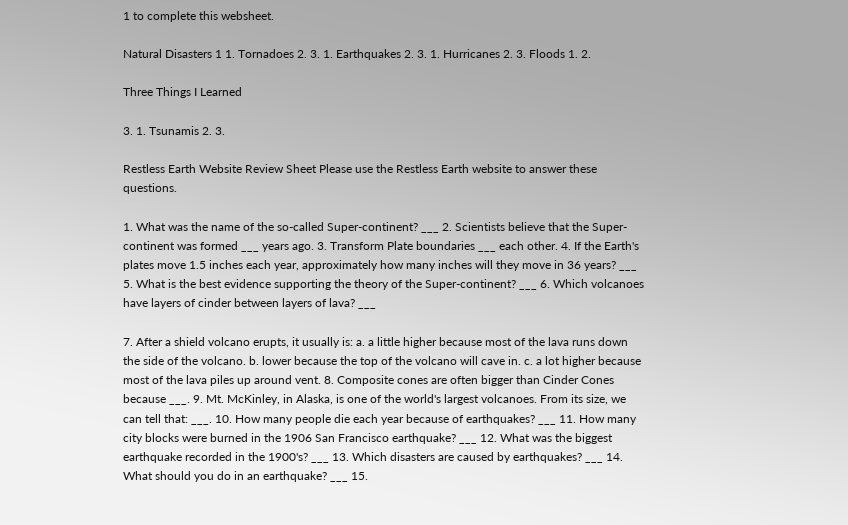1 to complete this websheet.

Natural Disasters 1 1. Tornadoes 2. 3. 1. Earthquakes 2. 3. 1. Hurricanes 2. 3. Floods 1. 2.

Three Things I Learned

3. 1. Tsunamis 2. 3.

Restless Earth Website Review Sheet Please use the Restless Earth website to answer these questions.

1. What was the name of the so-called Super-continent? ___ 2. Scientists believe that the Super-continent was formed ___ years ago. 3. Transform Plate boundaries ___ each other. 4. If the Earth's plates move 1.5 inches each year, approximately how many inches will they move in 36 years? ___ 5. What is the best evidence supporting the theory of the Super-continent? ___ 6. Which volcanoes have layers of cinder between layers of lava? ___

7. After a shield volcano erupts, it usually is: a. a little higher because most of the lava runs down the side of the volcano. b. lower because the top of the volcano will cave in. c. a lot higher because most of the lava piles up around vent. 8. Composite cones are often bigger than Cinder Cones because ___. 9. Mt. McKinley, in Alaska, is one of the world's largest volcanoes. From its size, we can tell that: ___. 10. How many people die each year because of earthquakes? ___ 11. How many city blocks were burned in the 1906 San Francisco earthquake? ___ 12. What was the biggest earthquake recorded in the 1900's? ___ 13. Which disasters are caused by earthquakes? ___ 14. What should you do in an earthquake? ___ 15.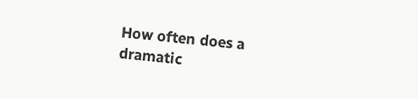How often does a dramatic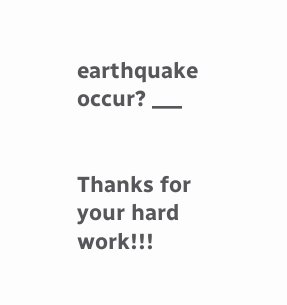earthquake occur? ___


Thanks for your hard work!!!